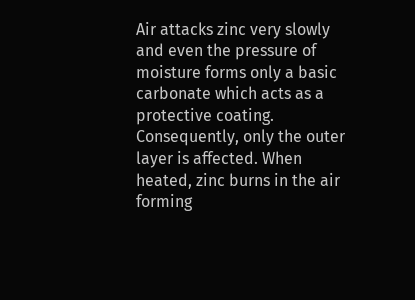Air attacks zinc very slowly and even the pressure of moisture forms only a basic carbonate which acts as a protective coating. Consequently, only the outer layer is affected. When heated, zinc burns in the air forming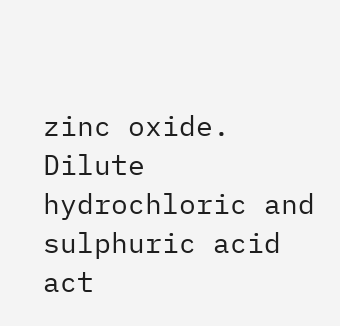zinc oxide. Dilute hydrochloric and sulphuric acid act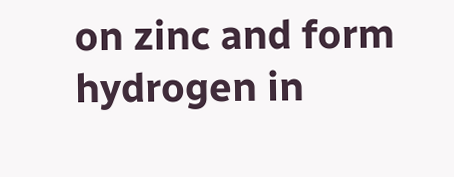on zinc and form hydrogen in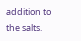addition to the salts.